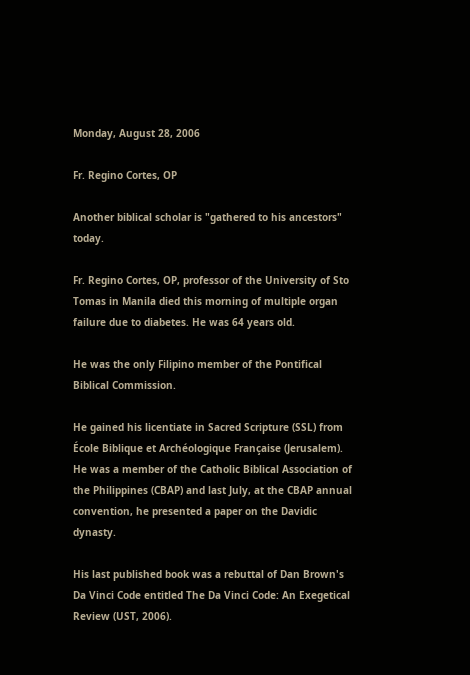Monday, August 28, 2006

Fr. Regino Cortes, OP

Another biblical scholar is "gathered to his ancestors" today.

Fr. Regino Cortes, OP, professor of the University of Sto Tomas in Manila died this morning of multiple organ failure due to diabetes. He was 64 years old.

He was the only Filipino member of the Pontifical Biblical Commission.

He gained his licentiate in Sacred Scripture (SSL) from École Biblique et Archéologique Française (Jerusalem). He was a member of the Catholic Biblical Association of the Philippines (CBAP) and last July, at the CBAP annual convention, he presented a paper on the Davidic dynasty.

His last published book was a rebuttal of Dan Brown's Da Vinci Code entitled The Da Vinci Code: An Exegetical Review (UST, 2006).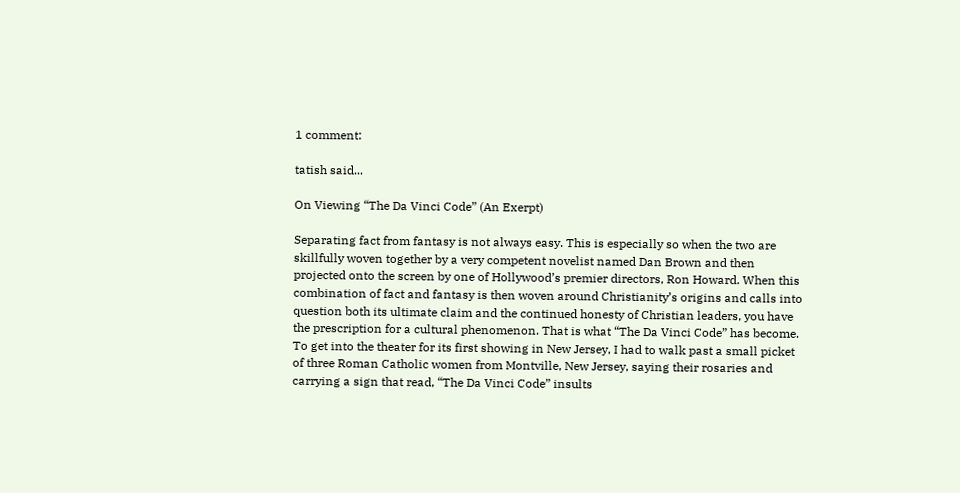1 comment:

tatish said...

On Viewing “The Da Vinci Code” (An Exerpt)

Separating fact from fantasy is not always easy. This is especially so when the two are skillfully woven together by a very competent novelist named Dan Brown and then projected onto the screen by one of Hollywood’s premier directors, Ron Howard. When this combination of fact and fantasy is then woven around Christianity’s origins and calls into question both its ultimate claim and the continued honesty of Christian leaders, you have the prescription for a cultural phenomenon. That is what “The Da Vinci Code” has become.
To get into the theater for its first showing in New Jersey, I had to walk past a small picket of three Roman Catholic women from Montville, New Jersey, saying their rosaries and carrying a sign that read, “The Da Vinci Code” insults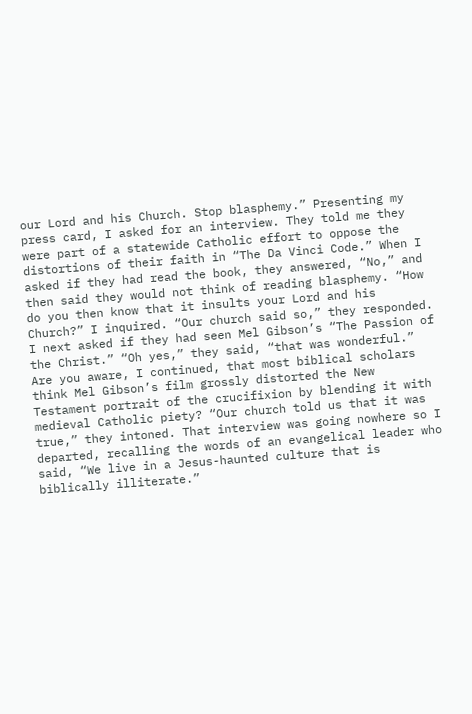our Lord and his Church. Stop blasphemy.” Presenting my press card, I asked for an interview. They told me they were part of a statewide Catholic effort to oppose the distortions of their faith in “The Da Vinci Code.” When I asked if they had read the book, they answered, “No,” and then said they would not think of reading blasphemy. “How do you then know that it insults your Lord and his Church?” I inquired. “Our church said so,” they responded. I next asked if they had seen Mel Gibson’s “The Passion of the Christ.” “Oh yes,” they said, “that was wonderful.” Are you aware, I continued, that most biblical scholars think Mel Gibson’s film grossly distorted the New Testament portrait of the crucifixion by blending it with medieval Catholic piety? “Our church told us that it was true,” they intoned. That interview was going nowhere so I departed, recalling the words of an evangelical leader who said, “We live in a Jesus-haunted culture that is biblically illiterate.”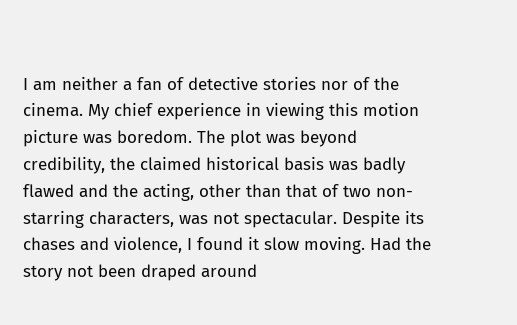I am neither a fan of detective stories nor of the cinema. My chief experience in viewing this motion picture was boredom. The plot was beyond credibility, the claimed historical basis was badly flawed and the acting, other than that of two non-starring characters, was not spectacular. Despite its chases and violence, I found it slow moving. Had the story not been draped around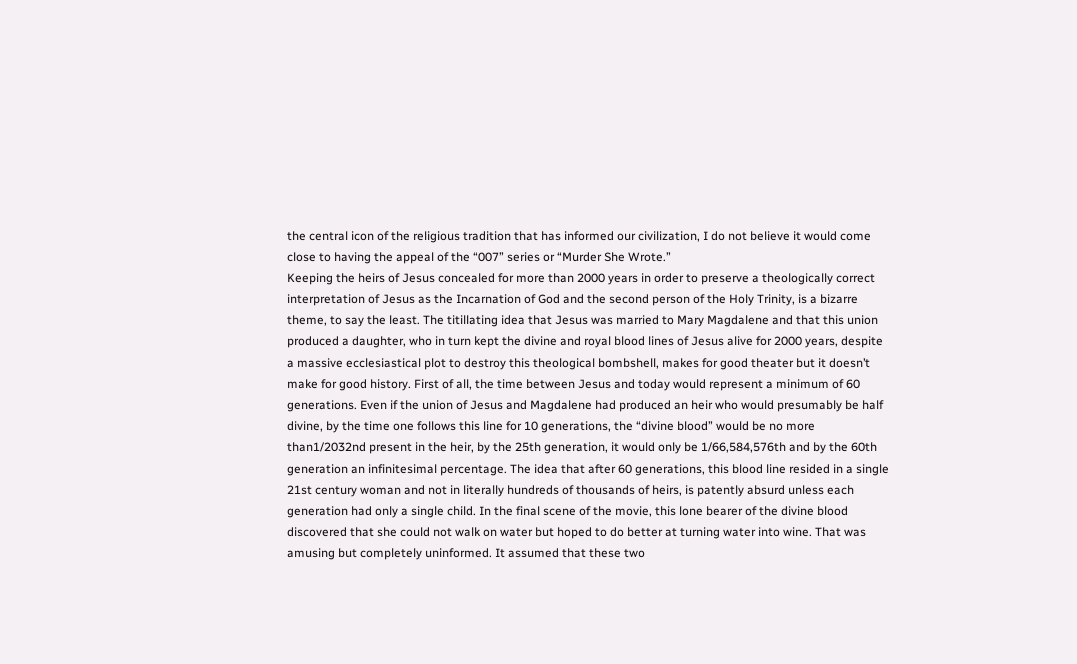the central icon of the religious tradition that has informed our civilization, I do not believe it would come close to having the appeal of the “007” series or “Murder She Wrote.”
Keeping the heirs of Jesus concealed for more than 2000 years in order to preserve a theologically correct interpretation of Jesus as the Incarnation of God and the second person of the Holy Trinity, is a bizarre theme, to say the least. The titillating idea that Jesus was married to Mary Magdalene and that this union produced a daughter, who in turn kept the divine and royal blood lines of Jesus alive for 2000 years, despite a massive ecclesiastical plot to destroy this theological bombshell, makes for good theater but it doesn’t make for good history. First of all, the time between Jesus and today would represent a minimum of 60 generations. Even if the union of Jesus and Magdalene had produced an heir who would presumably be half divine, by the time one follows this line for 10 generations, the “divine blood” would be no more than1/2032nd present in the heir, by the 25th generation, it would only be 1/66,584,576th and by the 60th generation an infinitesimal percentage. The idea that after 60 generations, this blood line resided in a single 21st century woman and not in literally hundreds of thousands of heirs, is patently absurd unless each generation had only a single child. In the final scene of the movie, this lone bearer of the divine blood discovered that she could not walk on water but hoped to do better at turning water into wine. That was amusing but completely uninformed. It assumed that these two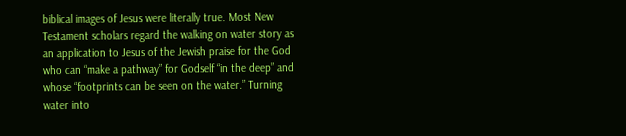biblical images of Jesus were literally true. Most New Testament scholars regard the walking on water story as an application to Jesus of the Jewish praise for the God who can “make a pathway” for Godself “in the deep” and whose “footprints can be seen on the water.” Turning water into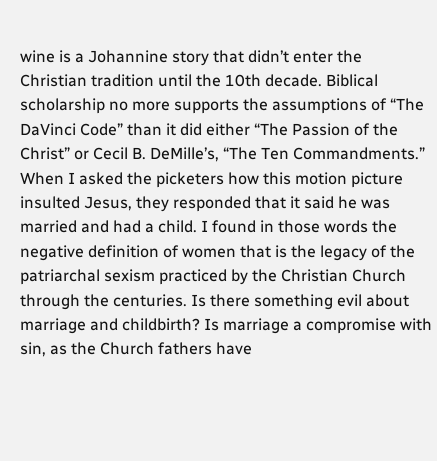wine is a Johannine story that didn’t enter the Christian tradition until the 10th decade. Biblical scholarship no more supports the assumptions of “The DaVinci Code” than it did either “The Passion of the Christ” or Cecil B. DeMille’s, “The Ten Commandments.”
When I asked the picketers how this motion picture insulted Jesus, they responded that it said he was married and had a child. I found in those words the negative definition of women that is the legacy of the patriarchal sexism practiced by the Christian Church through the centuries. Is there something evil about marriage and childbirth? Is marriage a compromise with sin, as the Church fathers have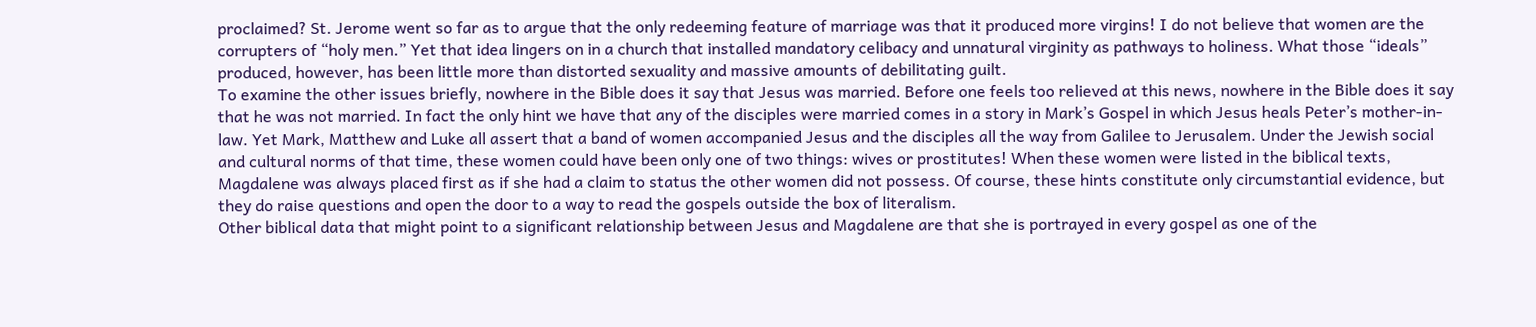proclaimed? St. Jerome went so far as to argue that the only redeeming feature of marriage was that it produced more virgins! I do not believe that women are the corrupters of “holy men.” Yet that idea lingers on in a church that installed mandatory celibacy and unnatural virginity as pathways to holiness. What those “ideals” produced, however, has been little more than distorted sexuality and massive amounts of debilitating guilt.
To examine the other issues briefly, nowhere in the Bible does it say that Jesus was married. Before one feels too relieved at this news, nowhere in the Bible does it say that he was not married. In fact the only hint we have that any of the disciples were married comes in a story in Mark’s Gospel in which Jesus heals Peter’s mother-in-law. Yet Mark, Matthew and Luke all assert that a band of women accompanied Jesus and the disciples all the way from Galilee to Jerusalem. Under the Jewish social and cultural norms of that time, these women could have been only one of two things: wives or prostitutes! When these women were listed in the biblical texts, Magdalene was always placed first as if she had a claim to status the other women did not possess. Of course, these hints constitute only circumstantial evidence, but they do raise questions and open the door to a way to read the gospels outside the box of literalism.
Other biblical data that might point to a significant relationship between Jesus and Magdalene are that she is portrayed in every gospel as one of the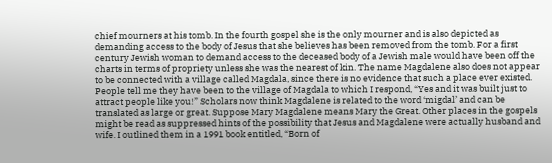chief mourners at his tomb. In the fourth gospel she is the only mourner and is also depicted as demanding access to the body of Jesus that she believes has been removed from the tomb. For a first century Jewish woman to demand access to the deceased body of a Jewish male would have been off the charts in terms of propriety unless she was the nearest of kin. The name Magdalene also does not appear to be connected with a village called Magdala, since there is no evidence that such a place ever existed. People tell me they have been to the village of Magdala to which I respond, “Yes and it was built just to attract people like you!” Scholars now think Magdalene is related to the word ‘migdal’ and can be translated as large or great. Suppose Mary Magdalene means Mary the Great. Other places in the gospels might be read as suppressed hints of the possibility that Jesus and Magdalene were actually husband and wife. I outlined them in a 1991 book entitled, “Born of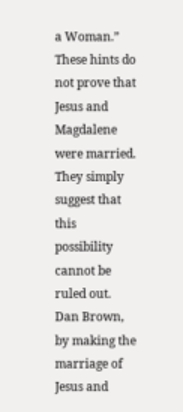a Woman.” These hints do not prove that Jesus and Magdalene were married. They simply suggest that this possibility cannot be ruled out. Dan Brown, by making the marriage of Jesus and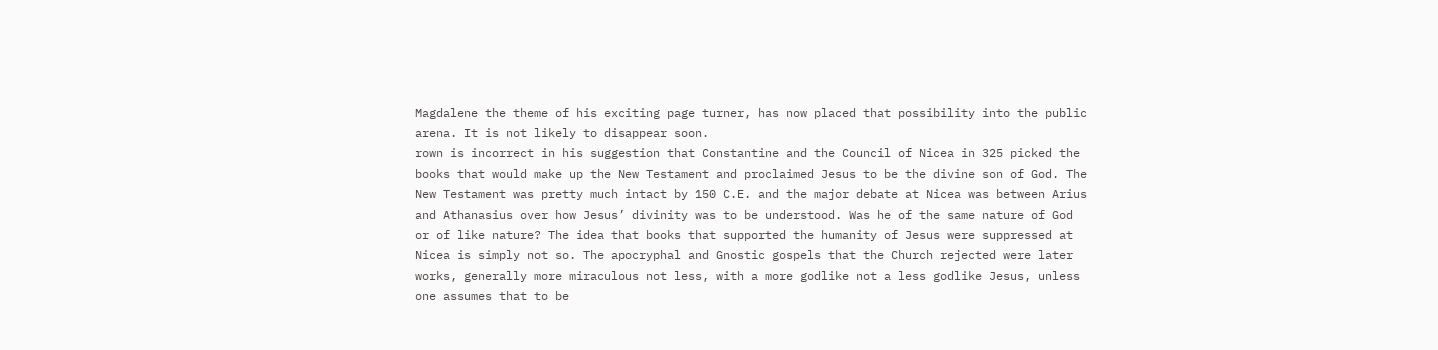Magdalene the theme of his exciting page turner, has now placed that possibility into the public arena. It is not likely to disappear soon.
rown is incorrect in his suggestion that Constantine and the Council of Nicea in 325 picked the books that would make up the New Testament and proclaimed Jesus to be the divine son of God. The New Testament was pretty much intact by 150 C.E. and the major debate at Nicea was between Arius and Athanasius over how Jesus’ divinity was to be understood. Was he of the same nature of God or of like nature? The idea that books that supported the humanity of Jesus were suppressed at Nicea is simply not so. The apocryphal and Gnostic gospels that the Church rejected were later works, generally more miraculous not less, with a more godlike not a less godlike Jesus, unless one assumes that to be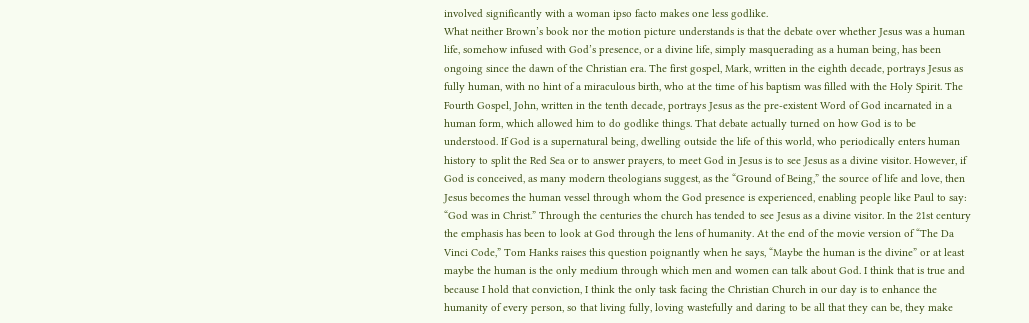involved significantly with a woman ipso facto makes one less godlike.
What neither Brown’s book nor the motion picture understands is that the debate over whether Jesus was a human life, somehow infused with God’s presence, or a divine life, simply masquerading as a human being, has been ongoing since the dawn of the Christian era. The first gospel, Mark, written in the eighth decade, portrays Jesus as fully human, with no hint of a miraculous birth, who at the time of his baptism was filled with the Holy Spirit. The Fourth Gospel, John, written in the tenth decade, portrays Jesus as the pre-existent Word of God incarnated in a human form, which allowed him to do godlike things. That debate actually turned on how God is to be understood. If God is a supernatural being, dwelling outside the life of this world, who periodically enters human history to split the Red Sea or to answer prayers, to meet God in Jesus is to see Jesus as a divine visitor. However, if God is conceived, as many modern theologians suggest, as the “Ground of Being,” the source of life and love, then Jesus becomes the human vessel through whom the God presence is experienced, enabling people like Paul to say: “God was in Christ.” Through the centuries the church has tended to see Jesus as a divine visitor. In the 21st century the emphasis has been to look at God through the lens of humanity. At the end of the movie version of “The Da Vinci Code,” Tom Hanks raises this question poignantly when he says, “Maybe the human is the divine” or at least maybe the human is the only medium through which men and women can talk about God. I think that is true and because I hold that conviction, I think the only task facing the Christian Church in our day is to enhance the humanity of every person, so that living fully, loving wastefully and daring to be all that they can be, they make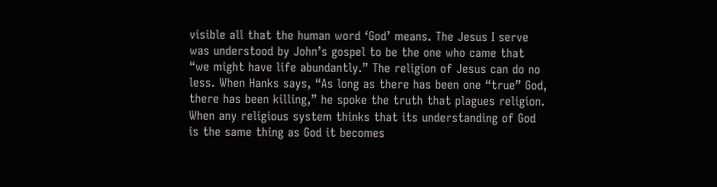visible all that the human word ‘God’ means. The Jesus I serve was understood by John’s gospel to be the one who came that “we might have life abundantly.” The religion of Jesus can do no less. When Hanks says, “As long as there has been one “true” God, there has been killing,” he spoke the truth that plagues religion. When any religious system thinks that its understanding of God is the same thing as God it becomes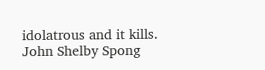idolatrous and it kills.
John Shelby Spong